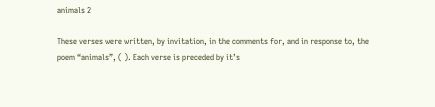animals 2

These verses were written, by invitation, in the comments for, and in response to, the poem “animals”, ( ). Each verse is preceded by it’s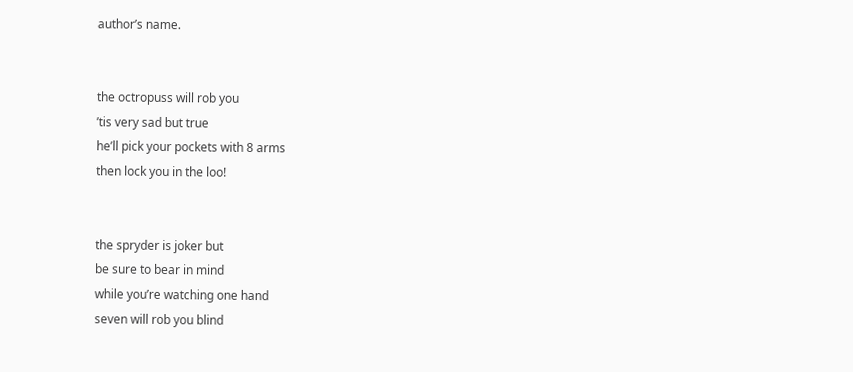author’s name.


the octropuss will rob you
’tis very sad but true
he’ll pick your pockets with 8 arms
then lock you in the loo!


the spryder is joker but
be sure to bear in mind
while you’re watching one hand
seven will rob you blind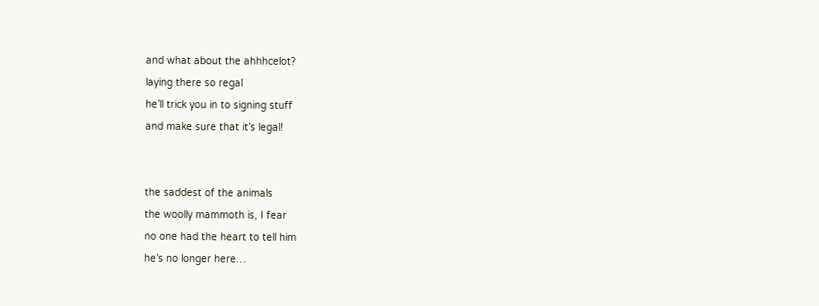and what about the ahhhcelot?
laying there so regal
he’ll trick you in to signing stuff
and make sure that it’s legal!


the saddest of the animals
the woolly mammoth is, I fear
no one had the heart to tell him
he’s no longer here…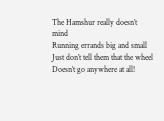The Hamshur really doesn’t mind
Running errands big and small
Just don’t tell them that the wheel
Doesn’t go anywhere at all!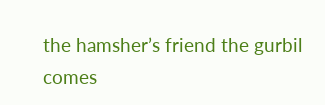the hamsher’s friend the gurbil
comes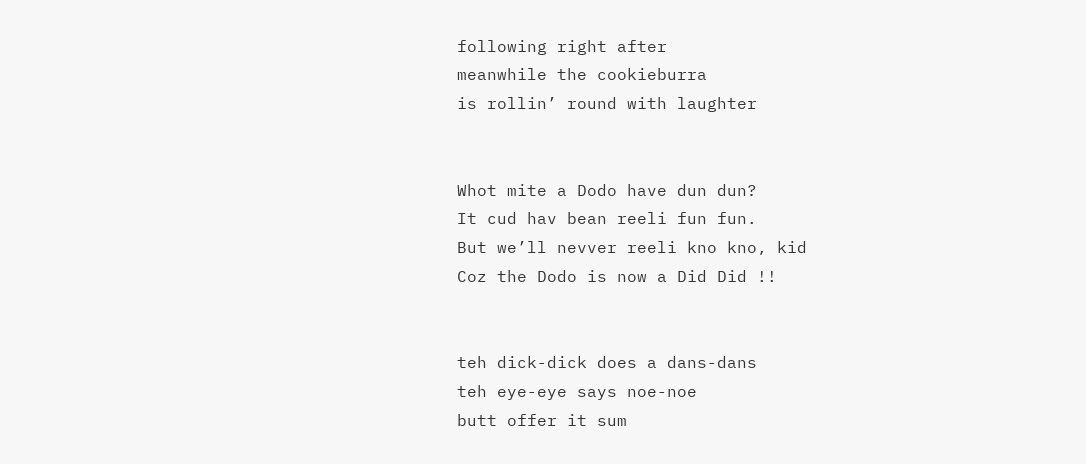following right after
meanwhile the cookieburra
is rollin’ round with laughter


Whot mite a Dodo have dun dun?
It cud hav bean reeli fun fun.
But we’ll nevver reeli kno kno, kid
Coz the Dodo is now a Did Did !!


teh dick-dick does a dans-dans
teh eye-eye says noe-noe
butt offer it sum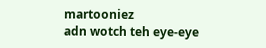martooniez
adn wotch teh eye-eye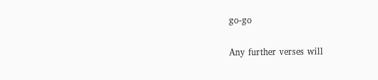go-go

Any further verses will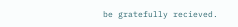be gratefully recieved.